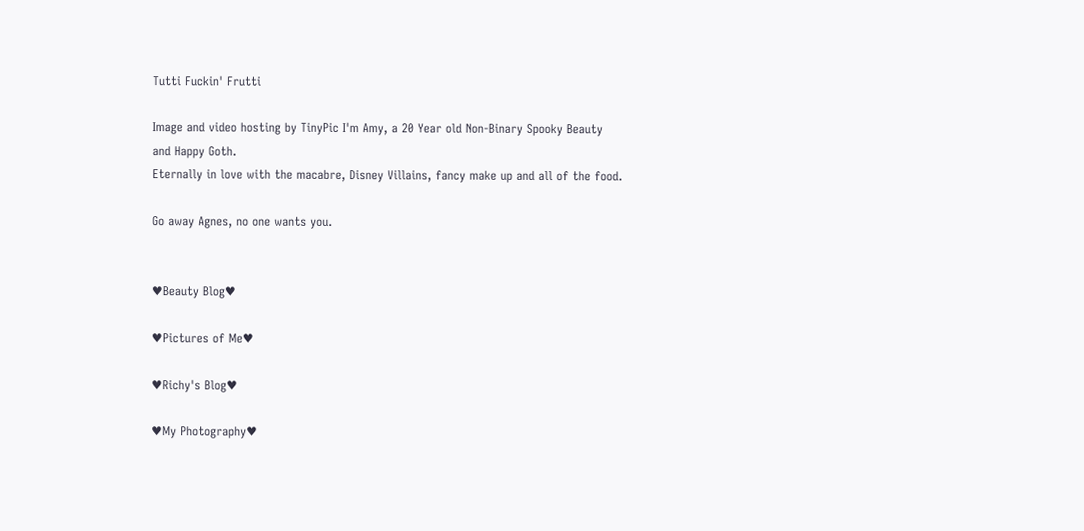Tutti Fuckin' Frutti

Image and video hosting by TinyPic I'm Amy, a 20 Year old Non-Binary Spooky Beauty and Happy Goth.
Eternally in love with the macabre, Disney Villains, fancy make up and all of the food.

Go away Agnes, no one wants you.


♥Beauty Blog♥

♥Pictures of Me♥

♥Richy's Blog♥

♥My Photography♥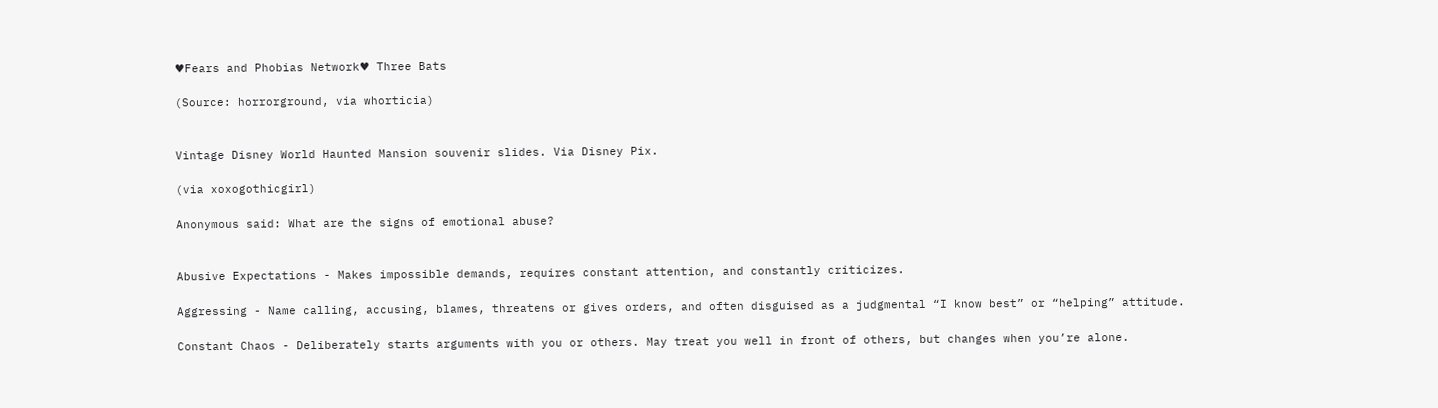♥Fears and Phobias Network♥ Three Bats

(Source: horrorground, via whorticia)


Vintage Disney World Haunted Mansion souvenir slides. Via Disney Pix.

(via xoxogothicgirl)

Anonymous said: What are the signs of emotional abuse?


Abusive Expectations - Makes impossible demands, requires constant attention, and constantly criticizes.

Aggressing - Name calling, accusing, blames, threatens or gives orders, and often disguised as a judgmental “I know best” or “helping” attitude.

Constant Chaos - Deliberately starts arguments with you or others. May treat you well in front of others, but changes when you’re alone.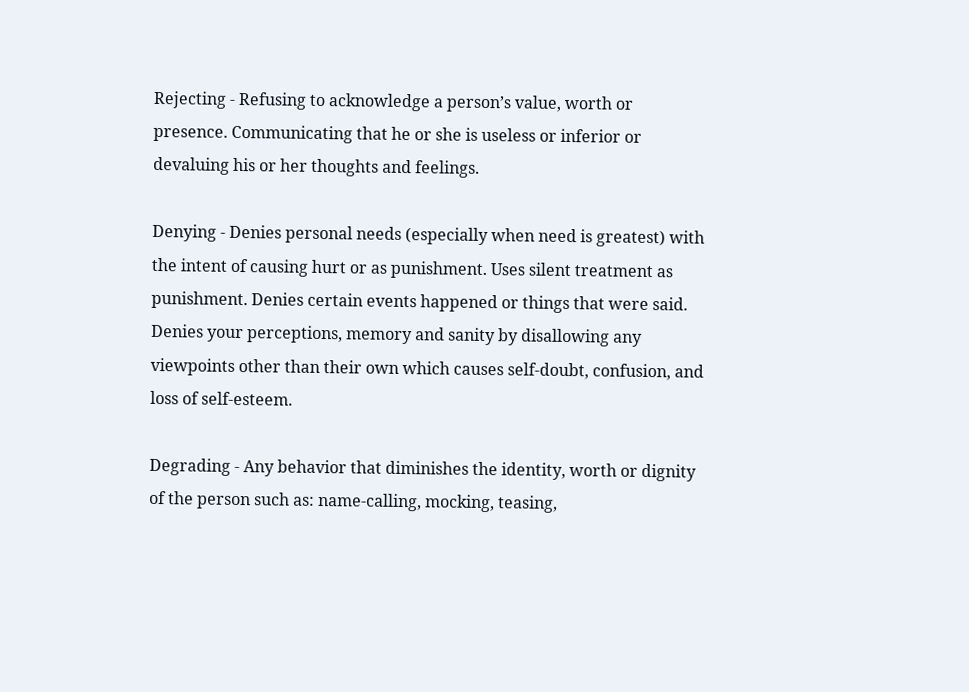Rejecting - Refusing to acknowledge a person’s value, worth or presence. Communicating that he or she is useless or inferior or devaluing his or her thoughts and feelings.

Denying - Denies personal needs (especially when need is greatest) with the intent of causing hurt or as punishment. Uses silent treatment as punishment. Denies certain events happened or things that were said. Denies your perceptions, memory and sanity by disallowing any viewpoints other than their own which causes self-doubt, confusion, and loss of self-esteem.

Degrading - Any behavior that diminishes the identity, worth or dignity of the person such as: name-calling, mocking, teasing,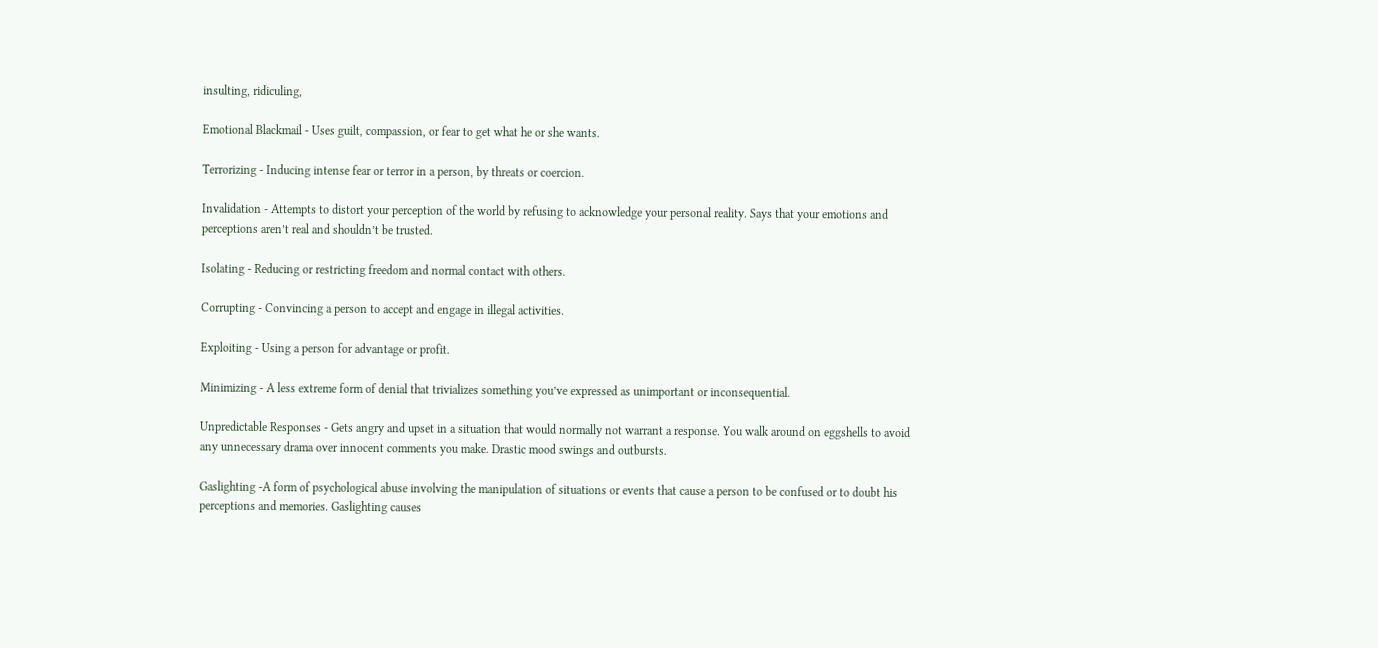insulting, ridiculing,

Emotional Blackmail - Uses guilt, compassion, or fear to get what he or she wants.

Terrorizing - Inducing intense fear or terror in a person, by threats or coercion.

Invalidation - Attempts to distort your perception of the world by refusing to acknowledge your personal reality. Says that your emotions and perceptions aren’t real and shouldn’t be trusted.

Isolating - Reducing or restricting freedom and normal contact with others.

Corrupting - Convincing a person to accept and engage in illegal activities.

Exploiting - Using a person for advantage or profit.

Minimizing - A less extreme form of denial that trivializes something you’ve expressed as unimportant or inconsequential.

Unpredictable Responses - Gets angry and upset in a situation that would normally not warrant a response. You walk around on eggshells to avoid any unnecessary drama over innocent comments you make. Drastic mood swings and outbursts.

Gaslighting -A form of psychological abuse involving the manipulation of situations or events that cause a person to be confused or to doubt his perceptions and memories. Gaslighting causes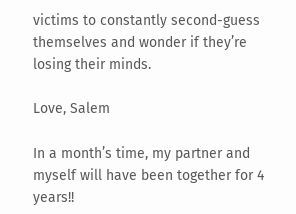victims to constantly second-guess themselves and wonder if they’re losing their minds.

Love, Salem

In a month’s time, my partner and myself will have been together for 4 years!!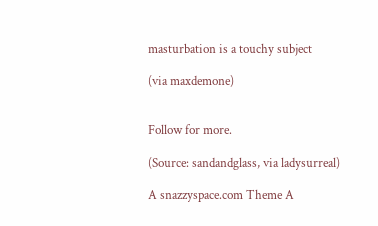masturbation is a touchy subject

(via maxdemone)


Follow for more.

(Source: sandandglass, via ladysurreal)

A snazzyspace.com Theme A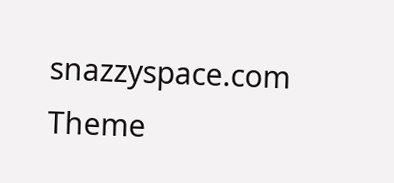snazzyspace.com Theme